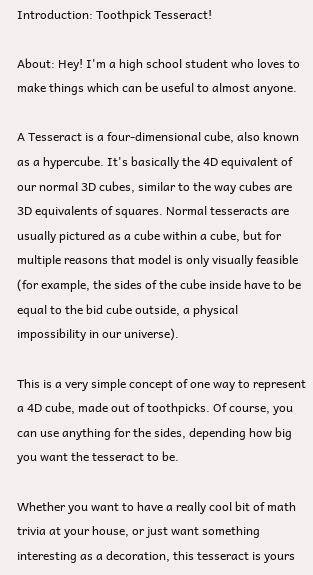Introduction: Toothpick Tesseract!

About: Hey! I'm a high school student who loves to make things which can be useful to almost anyone.

A Tesseract is a four-dimensional cube, also known as a hypercube. It's basically the 4D equivalent of our normal 3D cubes, similar to the way cubes are 3D equivalents of squares. Normal tesseracts are usually pictured as a cube within a cube, but for multiple reasons that model is only visually feasible (for example, the sides of the cube inside have to be equal to the bid cube outside, a physical impossibility in our universe).

This is a very simple concept of one way to represent a 4D cube, made out of toothpicks. Of course, you can use anything for the sides, depending how big you want the tesseract to be.

Whether you want to have a really cool bit of math trivia at your house, or just want something interesting as a decoration, this tesseract is yours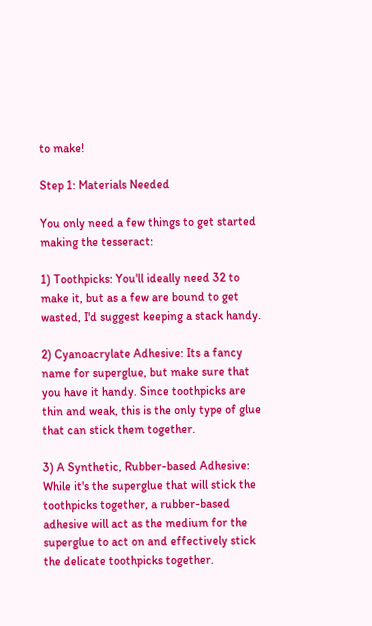to make!

Step 1: Materials Needed

You only need a few things to get started making the tesseract:

1) Toothpicks: You'll ideally need 32 to make it, but as a few are bound to get wasted, I'd suggest keeping a stack handy.

2) Cyanoacrylate Adhesive: Its a fancy name for superglue, but make sure that you have it handy. Since toothpicks are thin and weak, this is the only type of glue that can stick them together.

3) A Synthetic, Rubber-based Adhesive: While it's the superglue that will stick the toothpicks together, a rubber-based adhesive will act as the medium for the superglue to act on and effectively stick the delicate toothpicks together.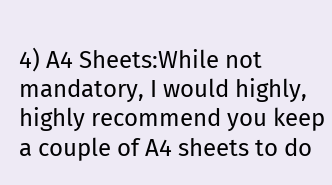4) A4 Sheets:While not mandatory, I would highly, highly recommend you keep a couple of A4 sheets to do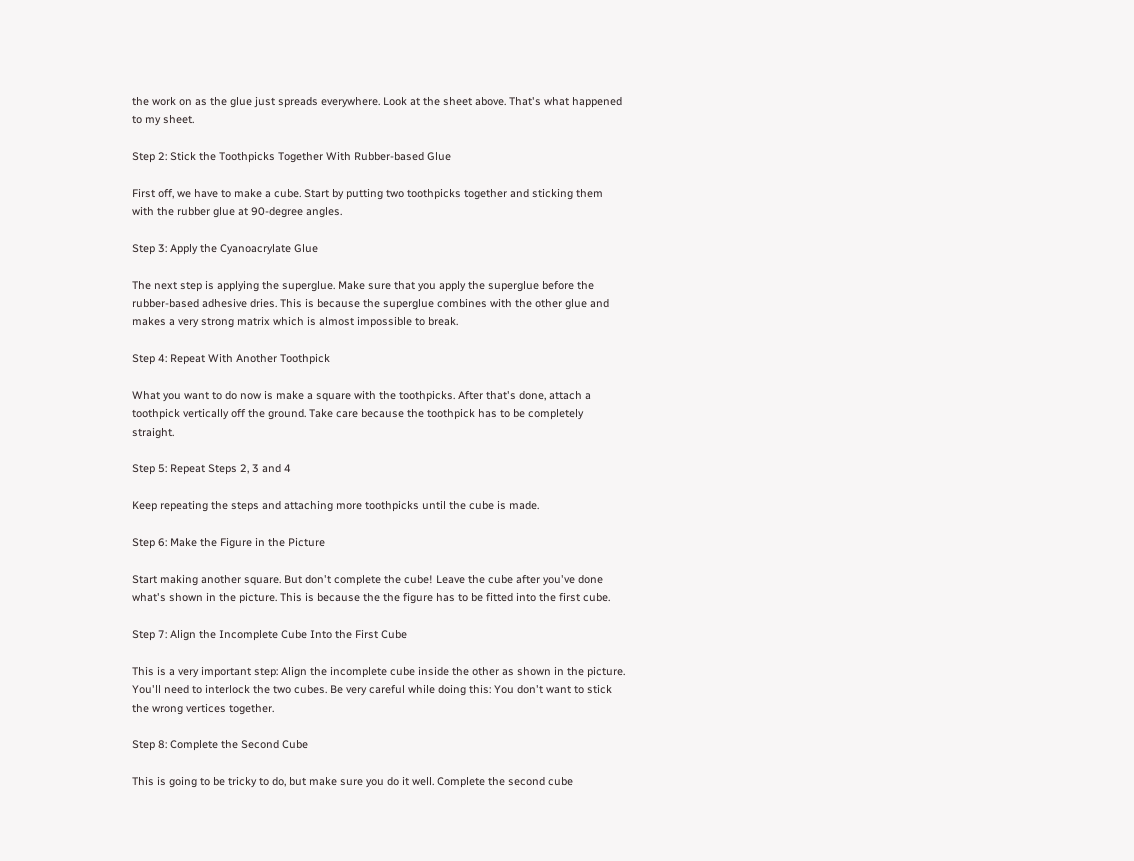the work on as the glue just spreads everywhere. Look at the sheet above. That's what happened to my sheet.

Step 2: Stick the Toothpicks Together With Rubber-based Glue

First off, we have to make a cube. Start by putting two toothpicks together and sticking them with the rubber glue at 90-degree angles.

Step 3: Apply the Cyanoacrylate Glue

The next step is applying the superglue. Make sure that you apply the superglue before the rubber-based adhesive dries. This is because the superglue combines with the other glue and makes a very strong matrix which is almost impossible to break.

Step 4: Repeat With Another Toothpick

What you want to do now is make a square with the toothpicks. After that's done, attach a toothpick vertically off the ground. Take care because the toothpick has to be completely straight.

Step 5: Repeat Steps 2, 3 and 4

Keep repeating the steps and attaching more toothpicks until the cube is made.

Step 6: Make the Figure in the Picture

Start making another square. But don't complete the cube! Leave the cube after you've done what's shown in the picture. This is because the the figure has to be fitted into the first cube.

Step 7: Align the Incomplete Cube Into the First Cube

This is a very important step: Align the incomplete cube inside the other as shown in the picture. You'll need to interlock the two cubes. Be very careful while doing this: You don't want to stick the wrong vertices together.

Step 8: Complete the Second Cube

This is going to be tricky to do, but make sure you do it well. Complete the second cube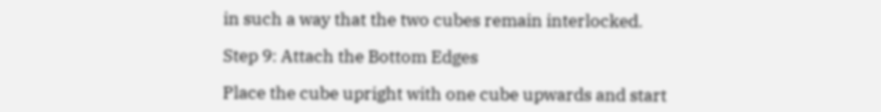in such a way that the two cubes remain interlocked.

Step 9: Attach the Bottom Edges

Place the cube upright with one cube upwards and start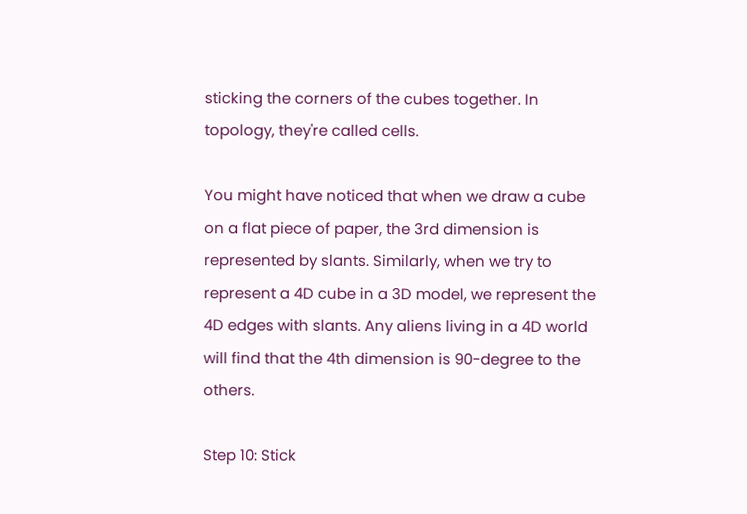sticking the corners of the cubes together. In topology, they're called cells.

You might have noticed that when we draw a cube on a flat piece of paper, the 3rd dimension is represented by slants. Similarly, when we try to represent a 4D cube in a 3D model, we represent the 4D edges with slants. Any aliens living in a 4D world will find that the 4th dimension is 90-degree to the others.

Step 10: Stick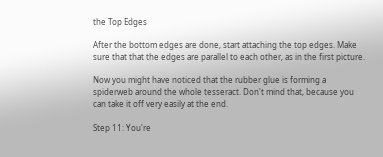the Top Edges

After the bottom edges are done, start attaching the top edges. Make sure that that the edges are parallel to each other, as in the first picture.

Now you might have noticed that the rubber glue is forming a spiderweb around the whole tesseract. Don't mind that, because you can take it off very easily at the end.

Step 11: You're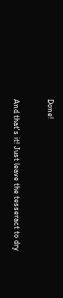Done!

And that's it! Just leave the tesseract to dry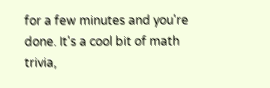for a few minutes and you're done. It's a cool bit of math trivia,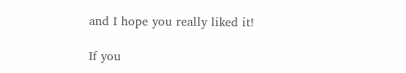and I hope you really liked it!

If you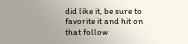did like it, be sure to favorite it and hit on that follow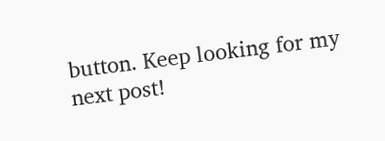button. Keep looking for my next post!